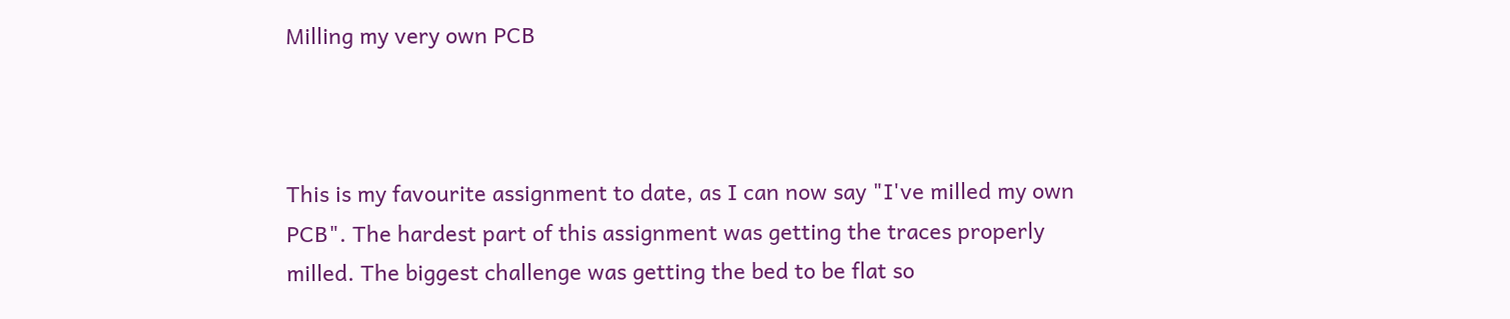Milling my very own PCB



This is my favourite assignment to date, as I can now say "I've milled my own PCB". The hardest part of this assignment was getting the traces properly milled. The biggest challenge was getting the bed to be flat so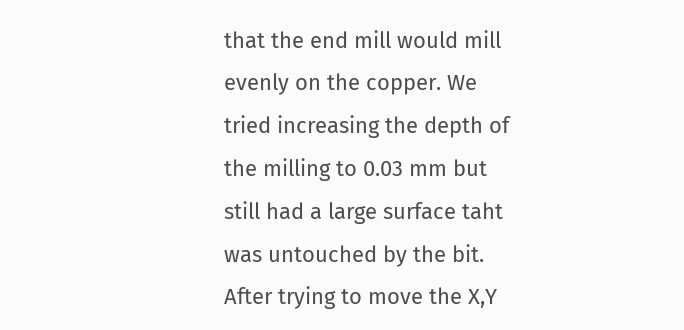that the end mill would mill evenly on the copper. We tried increasing the depth of the milling to 0.03 mm but still had a large surface taht was untouched by the bit. After trying to move the X,Y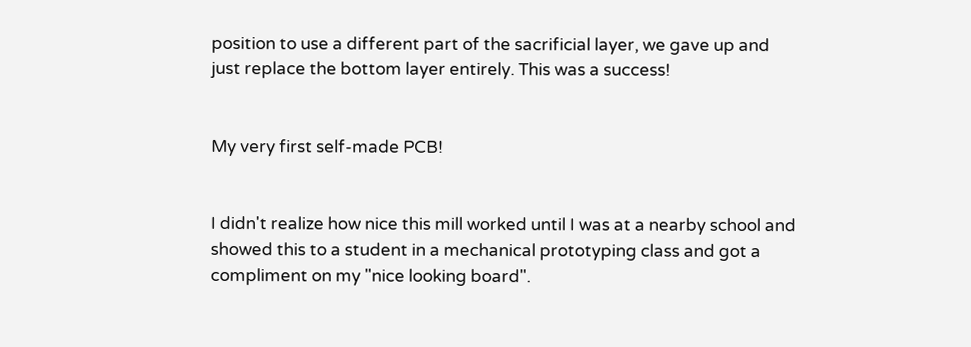position to use a different part of the sacrificial layer, we gave up and just replace the bottom layer entirely. This was a success!


My very first self-made PCB!


I didn't realize how nice this mill worked until I was at a nearby school and showed this to a student in a mechanical prototyping class and got a compliment on my "nice looking board".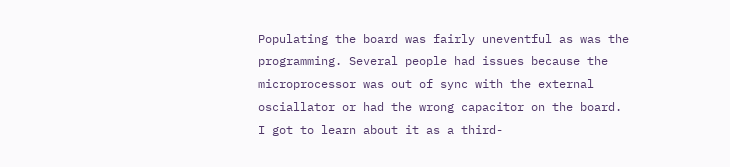Populating the board was fairly uneventful as was the programming. Several people had issues because the microprocessor was out of sync with the external osciallator or had the wrong capacitor on the board. I got to learn about it as a third-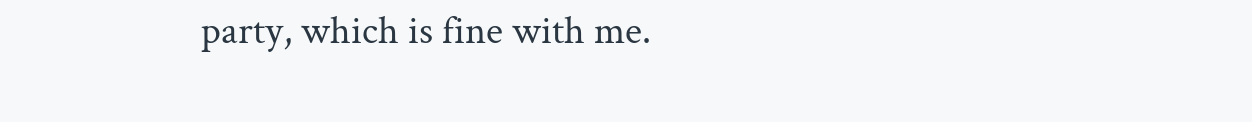party, which is fine with me.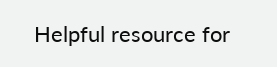Helpful resource for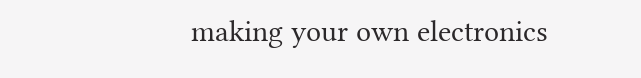making your own electronics